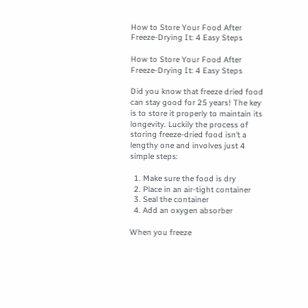How to Store Your Food After Freeze-Drying It: 4 Easy Steps

How to Store Your Food After Freeze-Drying It: 4 Easy Steps

Did you know that freeze dried food can stay good for 25 years! The key is to store it properly to maintain its longevity. Luckily the process of storing freeze-dried food isn’t a lengthy one and involves just 4 simple steps:

  1. Make sure the food is dry
  2. Place in an air-tight container
  3. Seal the container
  4. Add an oxygen absorber

When you freeze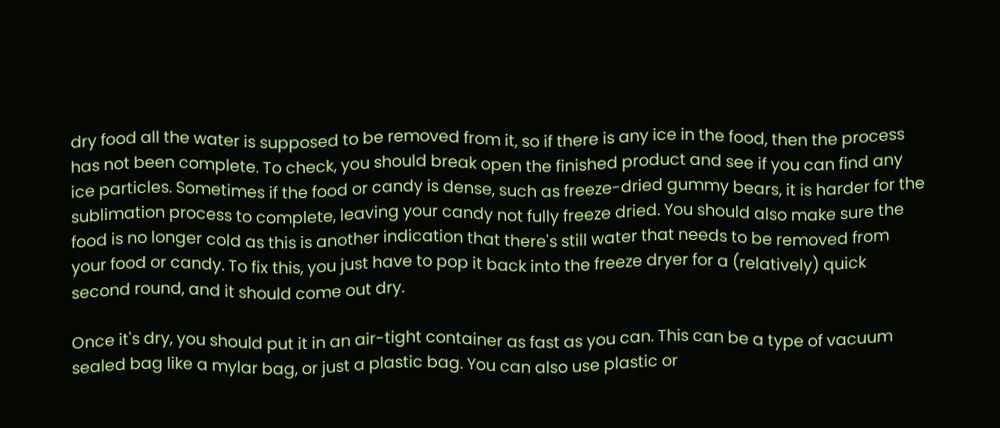dry food all the water is supposed to be removed from it, so if there is any ice in the food, then the process has not been complete. To check, you should break open the finished product and see if you can find any ice particles. Sometimes if the food or candy is dense, such as freeze-dried gummy bears, it is harder for the sublimation process to complete, leaving your candy not fully freeze dried. You should also make sure the food is no longer cold as this is another indication that there's still water that needs to be removed from your food or candy. To fix this, you just have to pop it back into the freeze dryer for a (relatively) quick second round, and it should come out dry.

Once it's dry, you should put it in an air-tight container as fast as you can. This can be a type of vacuum sealed bag like a mylar bag, or just a plastic bag. You can also use plastic or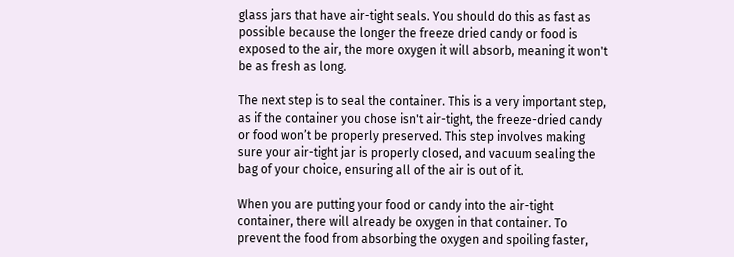glass jars that have air-tight seals. You should do this as fast as possible because the longer the freeze dried candy or food is exposed to the air, the more oxygen it will absorb, meaning it won't be as fresh as long.

The next step is to seal the container. This is a very important step, as if the container you chose isn't air-tight, the freeze-dried candy or food won’t be properly preserved. This step involves making sure your air-tight jar is properly closed, and vacuum sealing the bag of your choice, ensuring all of the air is out of it.

When you are putting your food or candy into the air-tight container, there will already be oxygen in that container. To prevent the food from absorbing the oxygen and spoiling faster,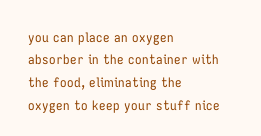you can place an oxygen absorber in the container with the food, eliminating the oxygen to keep your stuff nice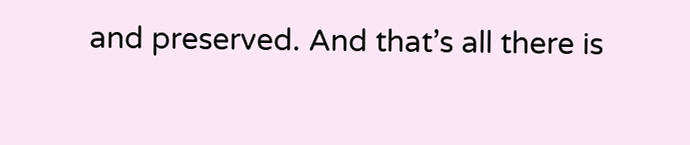and preserved. And that’s all there is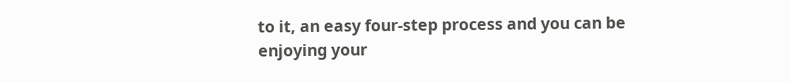to it, an easy four-step process and you can be enjoying your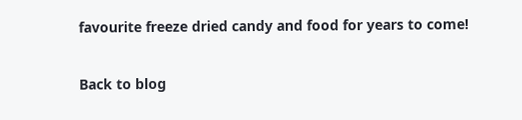favourite freeze dried candy and food for years to come!

Back to blog